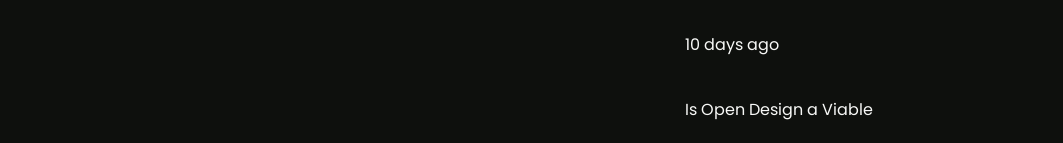10 days ago

Is Open Design a Viable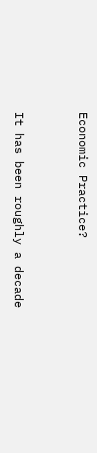Economic Practice?


It has been roughly a decade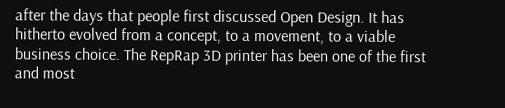after the days that people first discussed Open Design. It has hitherto evolved from a concept, to a movement, to a viable business choice. The RepRap 3D printer has been one of the first and most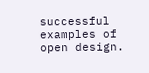successful examples of open design.